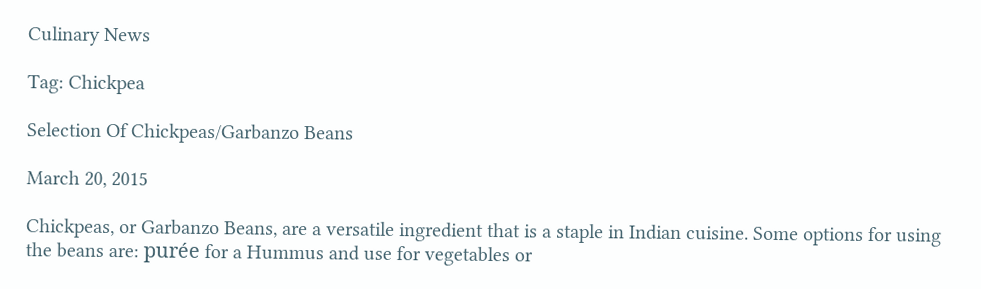Culinary News

Tag: Chickpea

Selection Of Chickpeas/Garbanzo Beans

March 20, 2015

Chickpeas, or Garbanzo Beans, are a versatile ingredient that is a staple in Indian cuisine. Some options for using the beans are: purée for a Hummus and use for vegetables or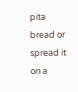pita bread or spread it on a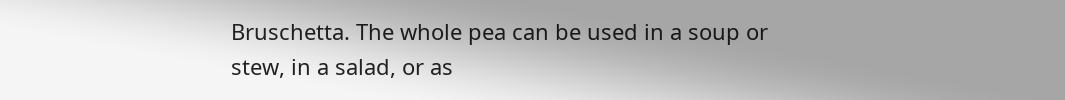Bruschetta. The whole pea can be used in a soup or stew, in a salad, or as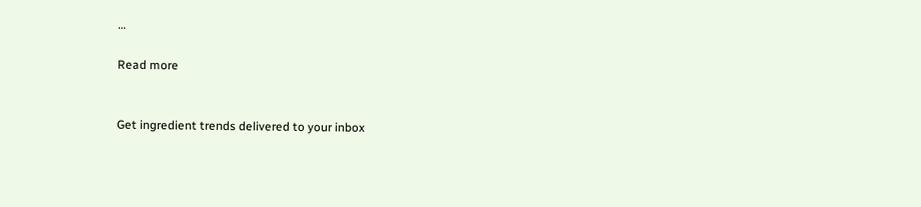…

Read more


Get ingredient trends delivered to your inbox